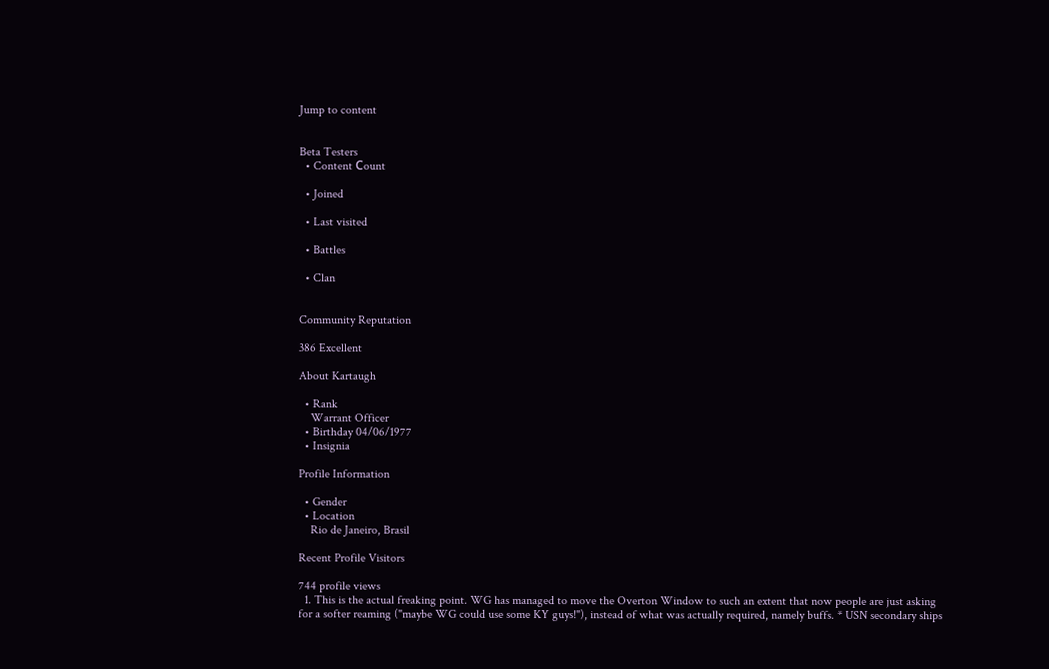Jump to content


Beta Testers
  • Content Сount

  • Joined

  • Last visited

  • Battles

  • Clan


Community Reputation

386 Excellent

About Kartaugh

  • Rank
    Warrant Officer
  • Birthday 04/06/1977
  • Insignia

Profile Information

  • Gender
  • Location
    Rio de Janeiro, Brasil

Recent Profile Visitors

744 profile views
  1. This is the actual freaking point. WG has managed to move the Overton Window to such an extent that now people are just asking for a softer reaming ("maybe WG could use some KY guys!"), instead of what was actually required, namely buffs. * USN secondary ships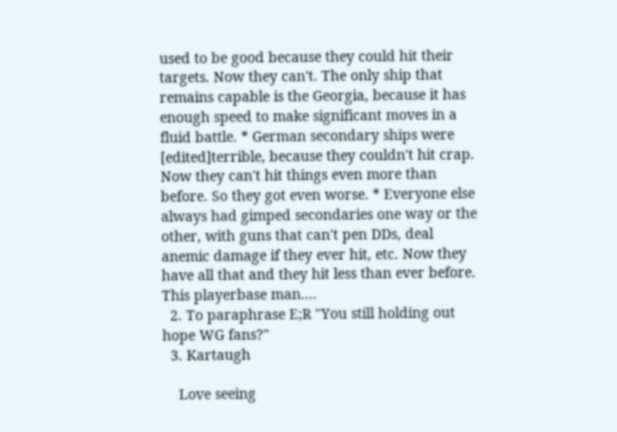used to be good because they could hit their targets. Now they can't. The only ship that remains capable is the Georgia, because it has enough speed to make significant moves in a fluid battle. * German secondary ships were [edited]terrible, because they couldn't hit crap. Now they can't hit things even more than before. So they got even worse. * Everyone else always had gimped secondaries one way or the other, with guns that can't pen DDs, deal anemic damage if they ever hit, etc. Now they have all that and they hit less than ever before. This playerbase man....
  2. To paraphrase E;R "You still holding out hope WG fans?"
  3. Kartaugh

    Love seeing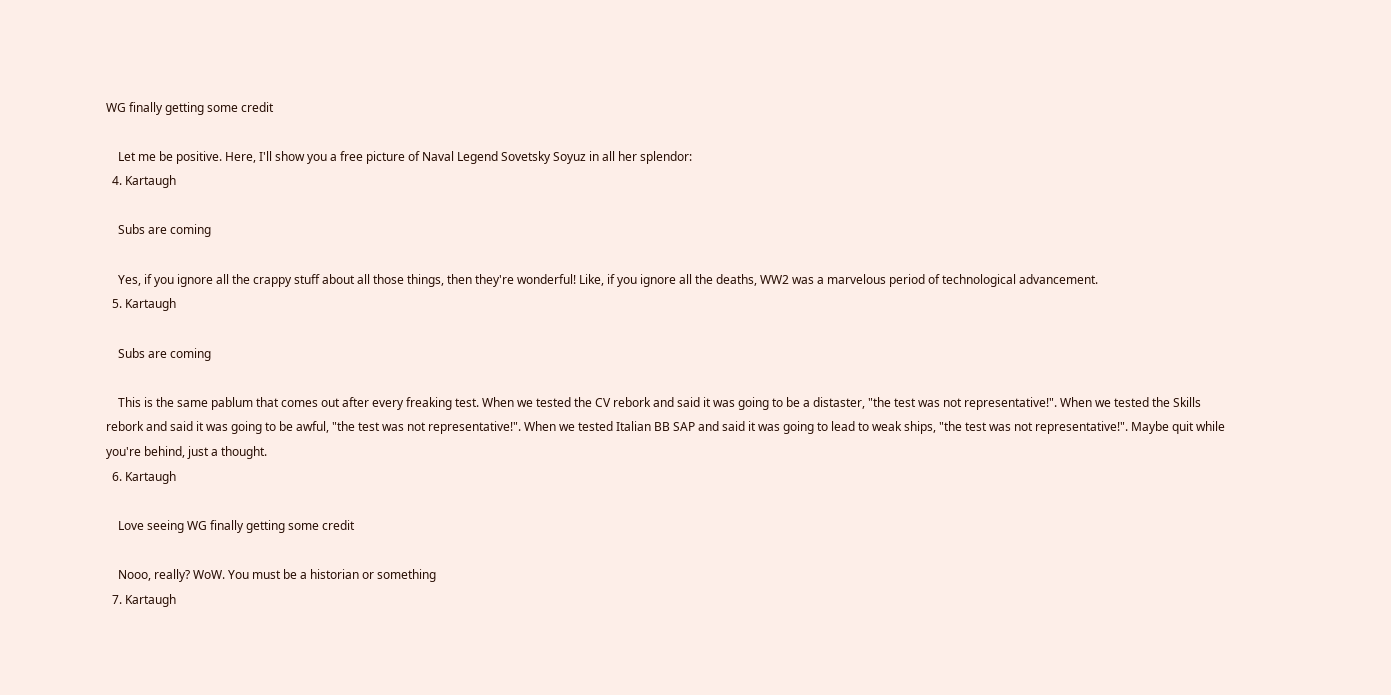WG finally getting some credit

    Let me be positive. Here, I'll show you a free picture of Naval Legend Sovetsky Soyuz in all her splendor:
  4. Kartaugh

    Subs are coming

    Yes, if you ignore all the crappy stuff about all those things, then they're wonderful! Like, if you ignore all the deaths, WW2 was a marvelous period of technological advancement.
  5. Kartaugh

    Subs are coming

    This is the same pablum that comes out after every freaking test. When we tested the CV rebork and said it was going to be a distaster, "the test was not representative!". When we tested the Skills rebork and said it was going to be awful, "the test was not representative!". When we tested Italian BB SAP and said it was going to lead to weak ships, "the test was not representative!". Maybe quit while you're behind, just a thought.
  6. Kartaugh

    Love seeing WG finally getting some credit

    Nooo, really? WoW. You must be a historian or something
  7. Kartaugh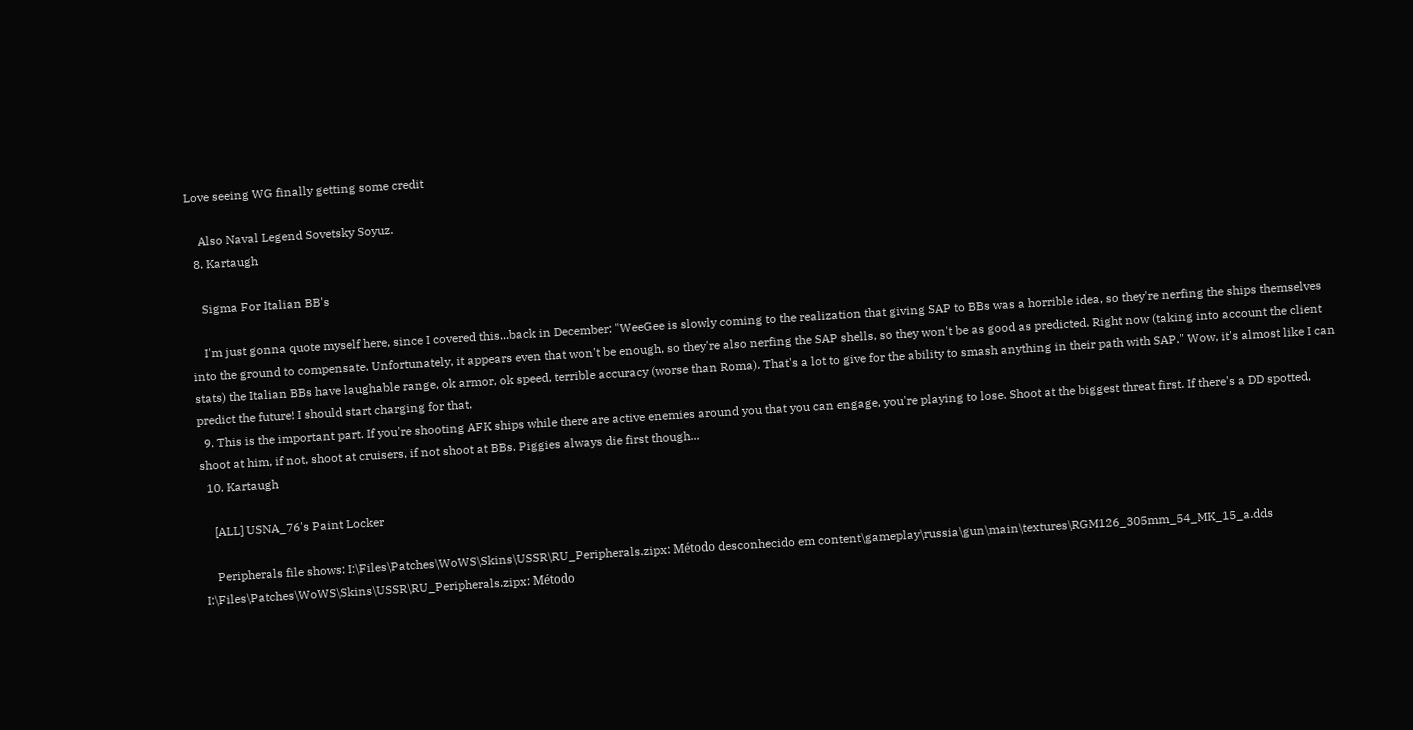Love seeing WG finally getting some credit

    Also Naval Legend Sovetsky Soyuz.
  8. Kartaugh

    Sigma For Italian BB's

    I'm just gonna quote myself here, since I covered this...back in December: "WeeGee is slowly coming to the realization that giving SAP to BBs was a horrible idea, so they're nerfing the ships themselves into the ground to compensate. Unfortunately, it appears even that won't be enough, so they're also nerfing the SAP shells, so they won't be as good as predicted. Right now (taking into account the client stats) the Italian BBs have laughable range, ok armor, ok speed, terrible accuracy (worse than Roma). That's a lot to give for the ability to smash anything in their path with SAP." Wow, it's almost like I can predict the future! I should start charging for that.
  9. This is the important part. If you're shooting AFK ships while there are active enemies around you that you can engage, you're playing to lose. Shoot at the biggest threat first. If there's a DD spotted, shoot at him, if not, shoot at cruisers, if not shoot at BBs. Piggies always die first though...
  10. Kartaugh

    [ALL] USNA_76's Paint Locker

    Peripherals file shows: I:\Files\Patches\WoWS\Skins\USSR\RU_Peripherals.zipx: Método desconhecido em content\gameplay\russia\gun\main\textures\RGM126_305mm_54_MK_15_a.dds I:\Files\Patches\WoWS\Skins\USSR\RU_Peripherals.zipx: Método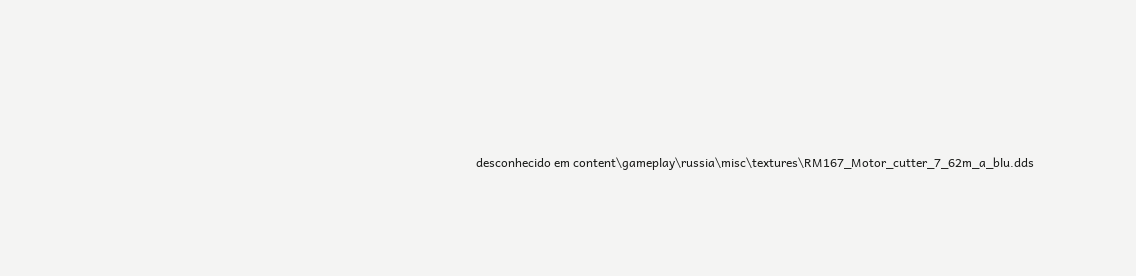desconhecido em content\gameplay\russia\misc\textures\RM167_Motor_cutter_7_62m_a_blu.dds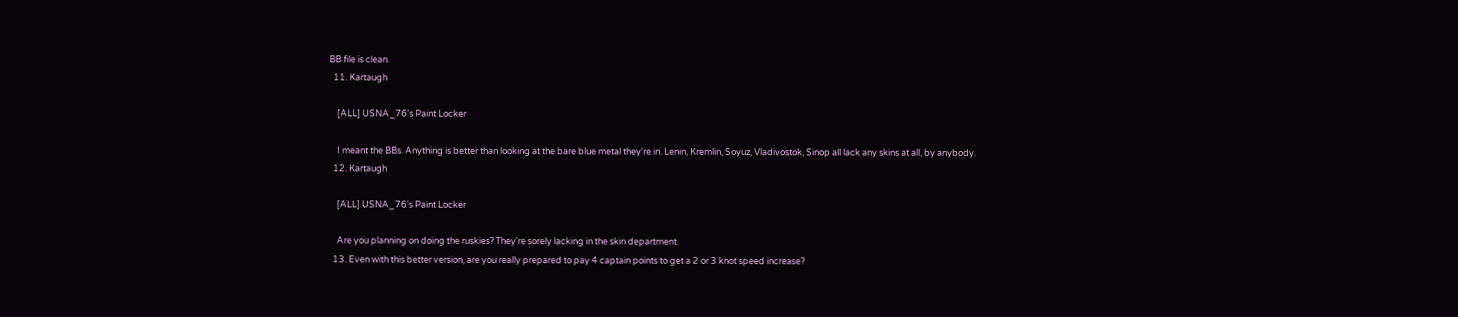BB file is clean.
  11. Kartaugh

    [ALL] USNA_76's Paint Locker

    I meant the BBs. Anything is better than looking at the bare blue metal they're in. Lenin, Kremlin, Soyuz, Vladivostok, Sinop all lack any skins at all, by anybody.
  12. Kartaugh

    [ALL] USNA_76's Paint Locker

    Are you planning on doing the ruskies? They're sorely lacking in the skin department.
  13. Even with this better version, are you really prepared to pay 4 captain points to get a 2 or 3 knot speed increase?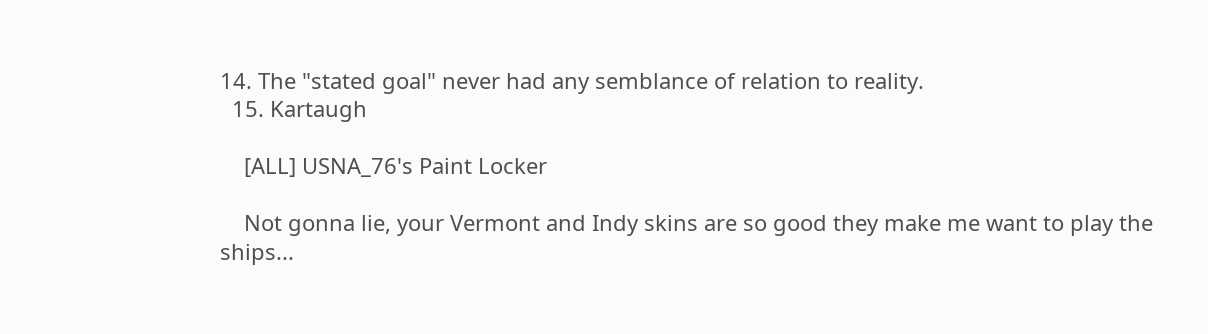14. The "stated goal" never had any semblance of relation to reality.
  15. Kartaugh

    [ALL] USNA_76's Paint Locker

    Not gonna lie, your Vermont and Indy skins are so good they make me want to play the ships...